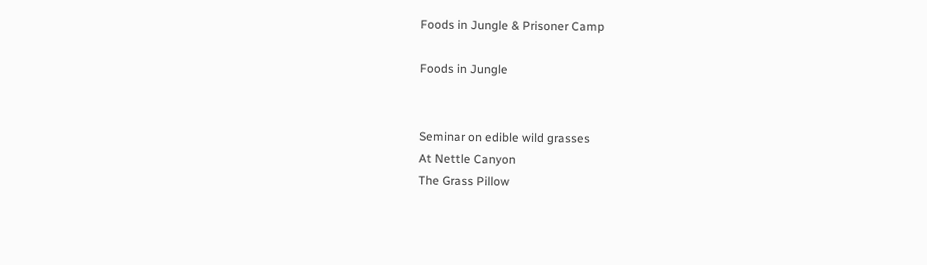Foods in Jungle & Prisoner Camp

Foods in Jungle


Seminar on edible wild grasses
At Nettle Canyon
The Grass Pillow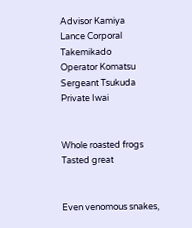Advisor Kamiya
Lance Corporal Takemikado
Operator Komatsu
Sergeant Tsukuda
Private Iwai


Whole roasted frogs
Tasted great


Even venomous snakes,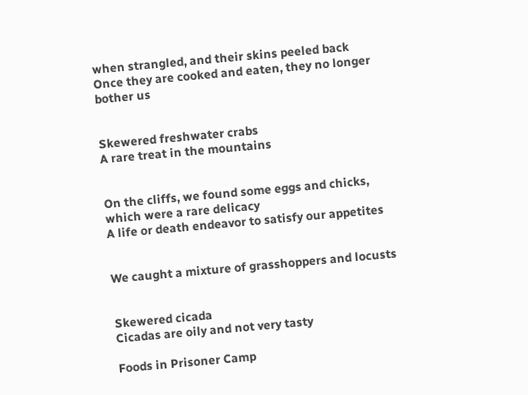when strangled, and their skins peeled back
Once they are cooked and eaten, they no longer bother us


Skewered freshwater crabs
A rare treat in the mountains


On the cliffs, we found some eggs and chicks, which were a rare delicacy
A life or death endeavor to satisfy our appetites


We caught a mixture of grasshoppers and locusts


Skewered cicada
Cicadas are oily and not very tasty

Foods in Prisoner Camp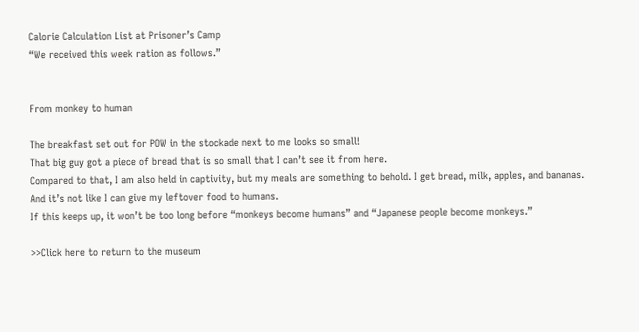Calorie Calculation List at Prisoner’s Camp
“We received this week ration as follows.”


From monkey to human

The breakfast set out for POW in the stockade next to me looks so small!
That big guy got a piece of bread that is so small that I can’t see it from here.
Compared to that, I am also held in captivity, but my meals are something to behold. I get bread, milk, apples, and bananas.
And it’s not like I can give my leftover food to humans.
If this keeps up, it won’t be too long before “monkeys become humans” and “Japanese people become monkeys.”

>>Click here to return to the museum